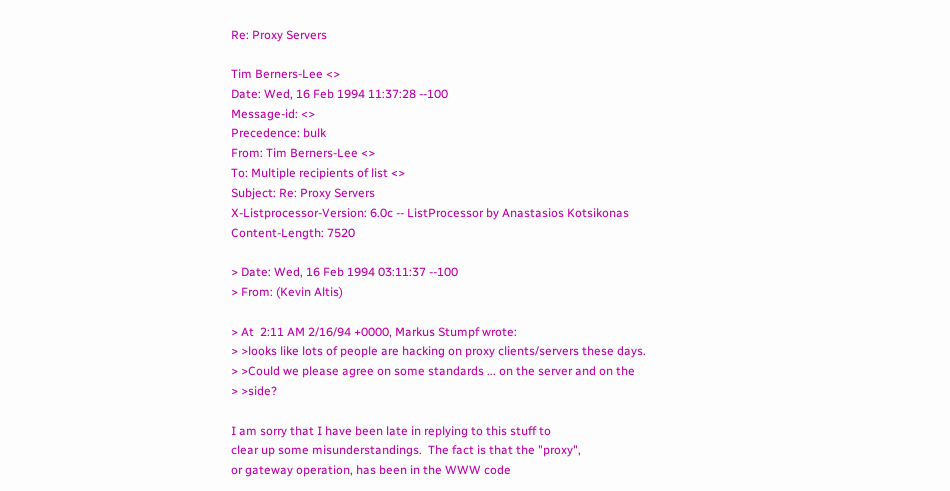Re: Proxy Servers

Tim Berners-Lee <>
Date: Wed, 16 Feb 1994 11:37:28 --100
Message-id: <>
Precedence: bulk
From: Tim Berners-Lee <>
To: Multiple recipients of list <>
Subject: Re: Proxy Servers
X-Listprocessor-Version: 6.0c -- ListProcessor by Anastasios Kotsikonas
Content-Length: 7520

> Date: Wed, 16 Feb 1994 03:11:37 --100
> From: (Kevin Altis)

> At  2:11 AM 2/16/94 +0000, Markus Stumpf wrote:
> >looks like lots of people are hacking on proxy clients/servers these days.
> >Could we please agree on some standards ... on the server and on the
> >side?

I am sorry that I have been late in replying to this stuff to
clear up some misunderstandings.  The fact is that the "proxy",
or gateway operation, has been in the WWW code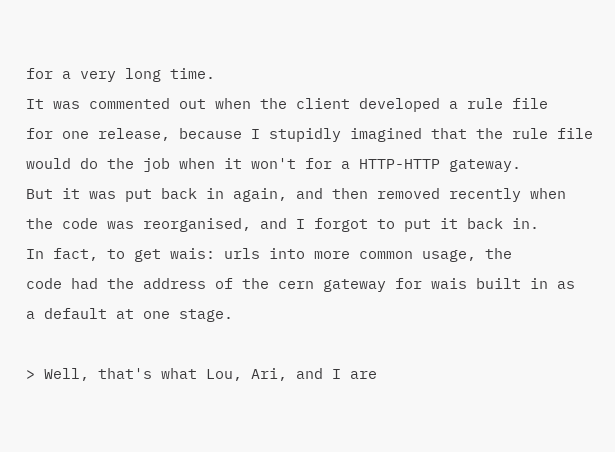for a very long time.
It was commented out when the client developed a rule file
for one release, because I stupidly imagined that the rule file
would do the job when it won't for a HTTP-HTTP gateway.
But it was put back in again, and then removed recently when
the code was reorganised, and I forgot to put it back in.
In fact, to get wais: urls into more common usage, the
code had the address of the cern gateway for wais built in as
a default at one stage.

> Well, that's what Lou, Ari, and I are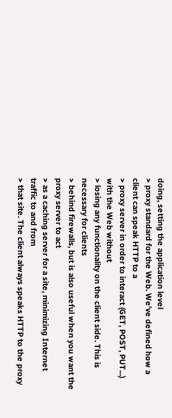doing, setting the application level
> proxy standard for the Web. We've defined how a client can speak HTTP to a
> proxy server in order to interact (GET, POST, PUT...) with the Web without
> losing any functionality on the client side. This is necessary for clients
> behind firewalls, but is also useful when you want the proxy server to act
> as a caching server for a site, minimizing Internet traffic to and from
> that site. The client always speaks HTTP to the proxy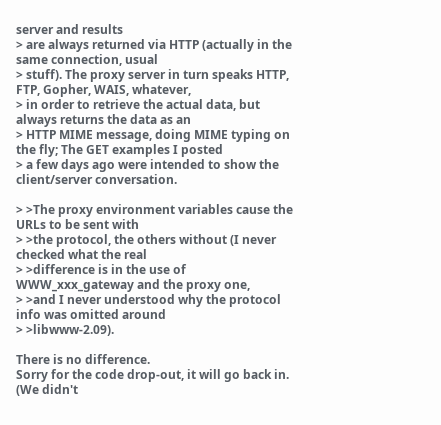server and results
> are always returned via HTTP (actually in the same connection, usual
> stuff). The proxy server in turn speaks HTTP, FTP, Gopher, WAIS, whatever,
> in order to retrieve the actual data, but always returns the data as an
> HTTP MIME message, doing MIME typing on the fly; The GET examples I posted
> a few days ago were intended to show the client/server conversation.

> >The proxy environment variables cause the URLs to be sent with
> >the protocol, the others without (I never checked what the real
> >difference is in the use of WWW_xxx_gateway and the proxy one,
> >and I never understood why the protocol info was omitted around
> >libwww-2.09).

There is no difference.
Sorry for the code drop-out, it will go back in.  (We didn't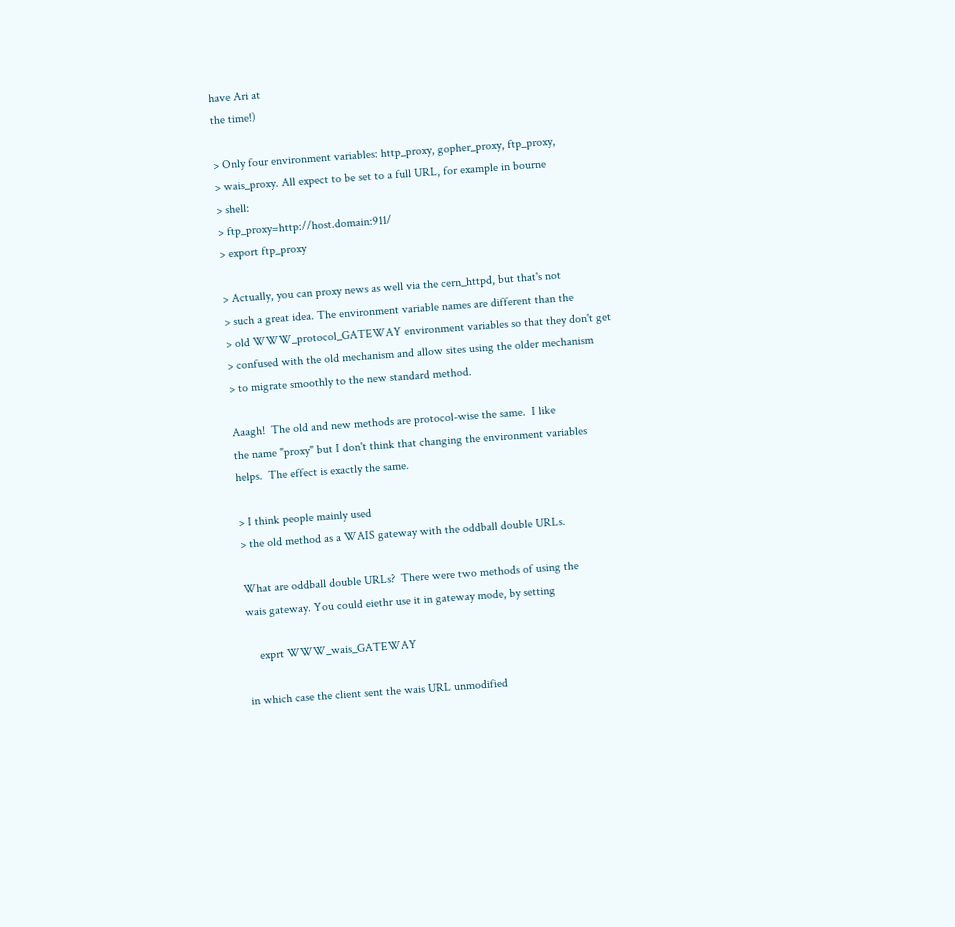have Ari at
the time!)

> Only four environment variables: http_proxy, gopher_proxy, ftp_proxy,
> wais_proxy. All expect to be set to a full URL, for example in bourne
> shell:
> ftp_proxy=http://host.domain:911/
> export ftp_proxy

> Actually, you can proxy news as well via the cern_httpd, but that's not
> such a great idea. The environment variable names are different than the
> old WWW_protocol_GATEWAY environment variables so that they don't get
> confused with the old mechanism and allow sites using the older mechanism
> to migrate smoothly to the new standard method.

Aaagh!  The old and new methods are protocol-wise the same.  I like
the name "proxy" but I don't think that changing the environment variables
helps.  The effect is exactly the same.

> I think people mainly used
> the old method as a WAIS gateway with the oddball double URLs.

What are oddball double URLs?  There were two methods of using the
wais gateway. You could eiethr use it in gateway mode, by setting

    exprt WWW_wais_GATEWAY

in which case the client sent the wais URL unmodified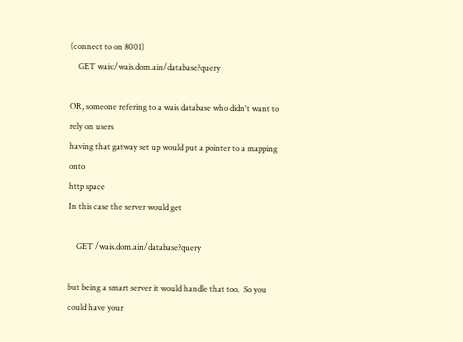(connect to on 8001)
    GET wais:/wais.dom.ain/database?query

OR, someone refering to a wais database who didn't want to rely on users
having that gatway set up would put a pointer to a mapping onto
http space
In this case the server would get

    GET /wais.dom.ain/database?query

but being a smart server it would handle that too.  So you could have your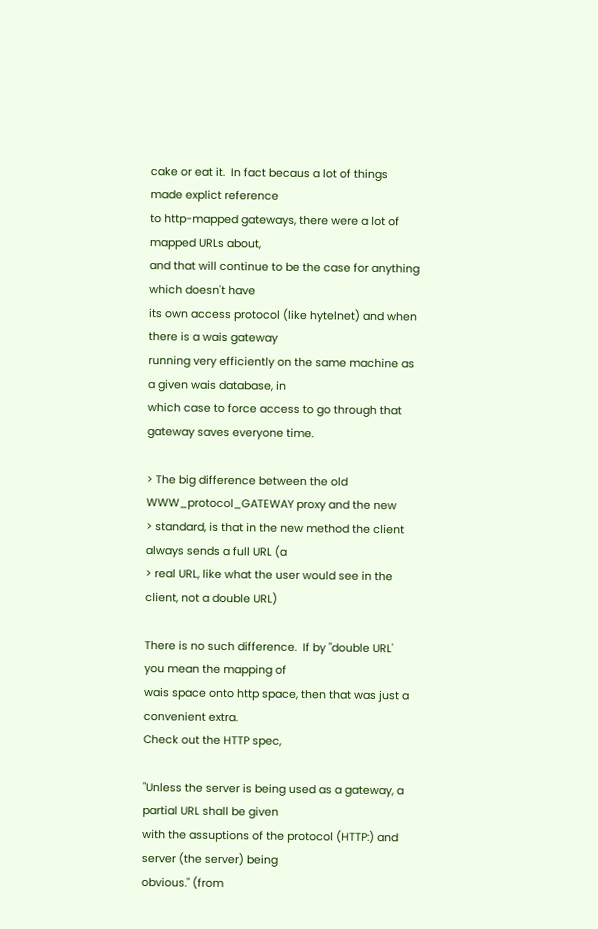cake or eat it.  In fact becaus a lot of things made explict reference
to http-mapped gateways, there were a lot of mapped URLs about,
and that will continue to be the case for anything which doesn't have
its own access protocol (like hytelnet) and when there is a wais gateway
running very efficiently on the same machine as a given wais database, in
which case to force access to go through that gateway saves everyone time.

> The big difference between the old WWW_protocol_GATEWAY proxy and the new
> standard, is that in the new method the client always sends a full URL (a
> real URL, like what the user would see in the client, not a double URL)

There is no such difference.  If by "double URL' you mean the mapping of
wais space onto http space, then that was just a convenient extra.
Check out the HTTP spec,

"Unless the server is being used as a gateway, a partial URL shall be given
with the assuptions of the protocol (HTTP:) and server (the server) being
obvious." (from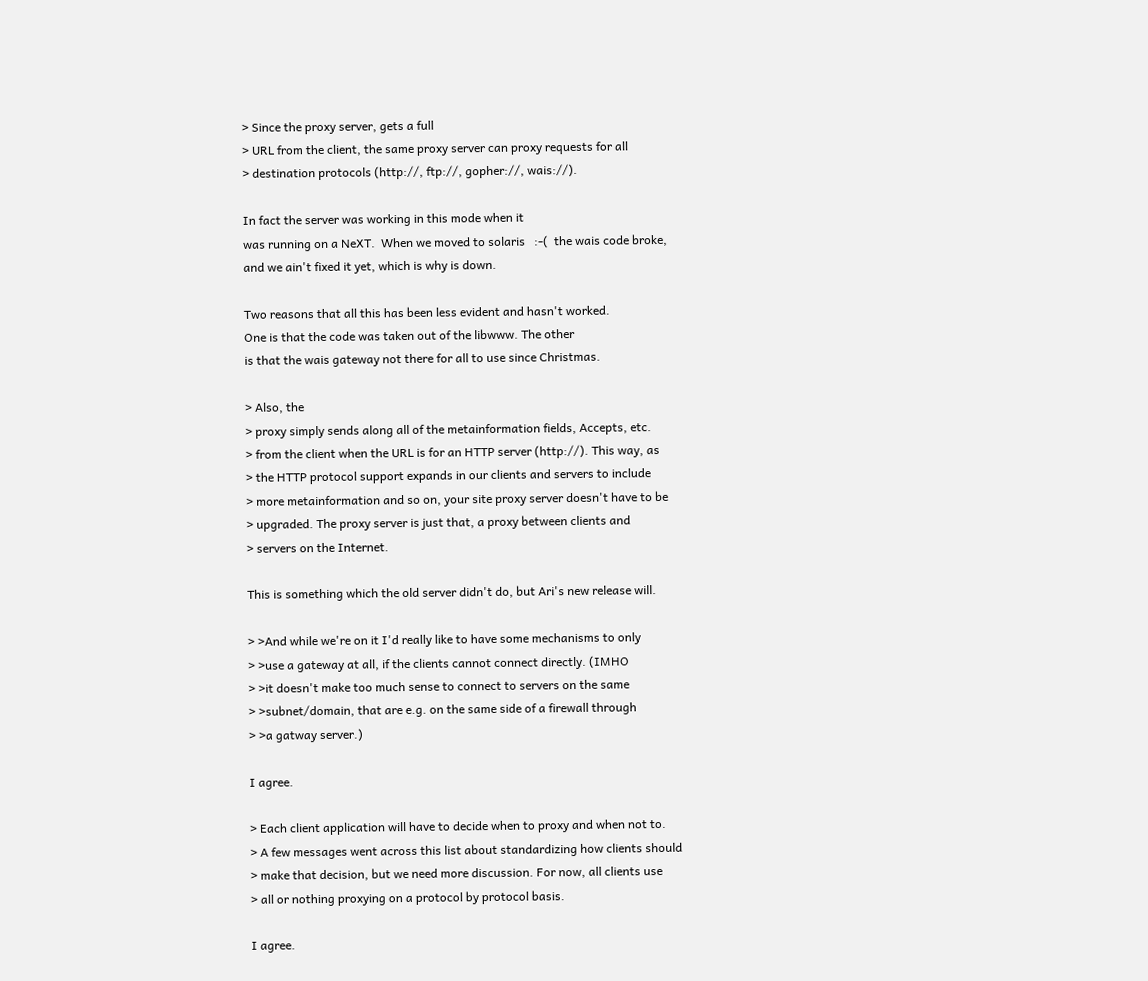> Since the proxy server, gets a full
> URL from the client, the same proxy server can proxy requests for all
> destination protocols (http://, ftp://, gopher://, wais://).

In fact the server was working in this mode when it
was running on a NeXT.  When we moved to solaris   :-(  the wais code broke,
and we ain't fixed it yet, which is why is down.

Two reasons that all this has been less evident and hasn't worked.
One is that the code was taken out of the libwww. The other
is that the wais gateway not there for all to use since Christmas.

> Also, the
> proxy simply sends along all of the metainformation fields, Accepts, etc.
> from the client when the URL is for an HTTP server (http://). This way, as
> the HTTP protocol support expands in our clients and servers to include
> more metainformation and so on, your site proxy server doesn't have to be
> upgraded. The proxy server is just that, a proxy between clients and
> servers on the Internet.

This is something which the old server didn't do, but Ari's new release will.

> >And while we're on it I'd really like to have some mechanisms to only
> >use a gateway at all, if the clients cannot connect directly. (IMHO
> >it doesn't make too much sense to connect to servers on the same
> >subnet/domain, that are e.g. on the same side of a firewall through
> >a gatway server.)

I agree.

> Each client application will have to decide when to proxy and when not to.
> A few messages went across this list about standardizing how clients should
> make that decision, but we need more discussion. For now, all clients use
> all or nothing proxying on a protocol by protocol basis.

I agree.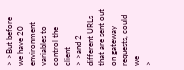> >But before we have 20 environment variables to control the client
> >and 2 different URLs that are sent out on gateway requests, could we
>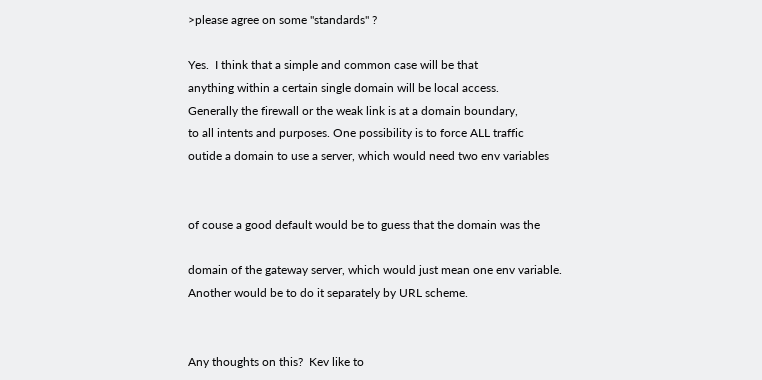>please agree on some "standards" ?

Yes.  I think that a simple and common case will be that
anything within a certain single domain will be local access.
Generally the firewall or the weak link is at a domain boundary,
to all intents and purposes. One possibility is to force ALL traffic
outide a domain to use a server, which would need two env variables


of couse a good default would be to guess that the domain was the

domain of the gateway server, which would just mean one env variable.
Another would be to do it separately by URL scheme.


Any thoughts on this?  Kev like to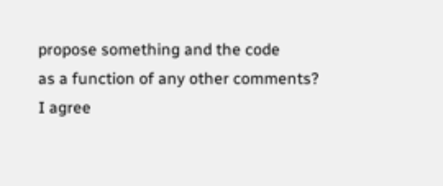propose something and the code
as a function of any other comments?  I agree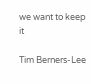we want to keep it

Tim Berners-Lee